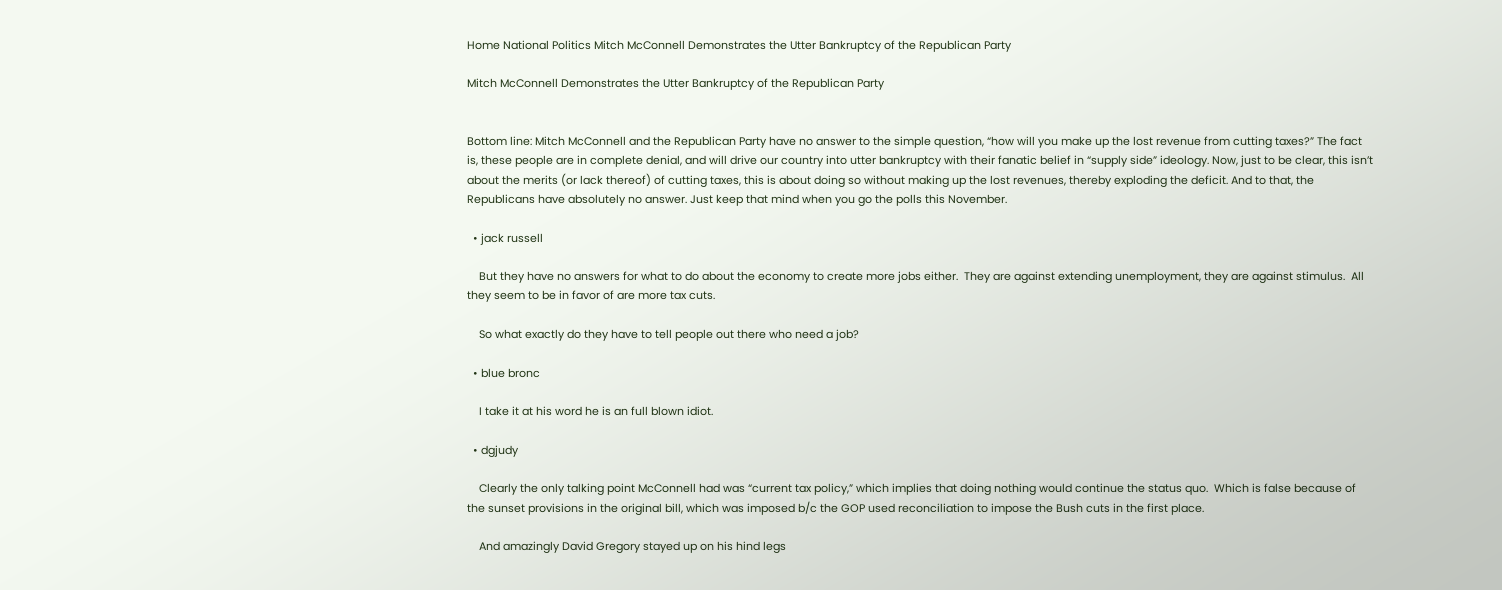Home National Politics Mitch McConnell Demonstrates the Utter Bankruptcy of the Republican Party

Mitch McConnell Demonstrates the Utter Bankruptcy of the Republican Party


Bottom line: Mitch McConnell and the Republican Party have no answer to the simple question, “how will you make up the lost revenue from cutting taxes?” The fact is, these people are in complete denial, and will drive our country into utter bankruptcy with their fanatic belief in “supply side” ideology. Now, just to be clear, this isn’t about the merits (or lack thereof) of cutting taxes, this is about doing so without making up the lost revenues, thereby exploding the deficit. And to that, the Republicans have absolutely no answer. Just keep that mind when you go the polls this November.

  • jack russell

    But they have no answers for what to do about the economy to create more jobs either.  They are against extending unemployment, they are against stimulus.  All they seem to be in favor of are more tax cuts.

    So what exactly do they have to tell people out there who need a job?

  • blue bronc

    I take it at his word he is an full blown idiot.

  • dgjudy

    Clearly the only talking point McConnell had was “current tax policy,” which implies that doing nothing would continue the status quo.  Which is false because of the sunset provisions in the original bill, which was imposed b/c the GOP used reconciliation to impose the Bush cuts in the first place.

    And amazingly David Gregory stayed up on his hind legs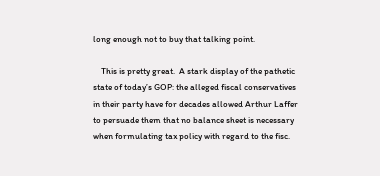long enough not to buy that talking point.

    This is pretty great.  A stark display of the pathetic state of today’s GOP: the alleged fiscal conservatives in their party have for decades allowed Arthur Laffer to persuade them that no balance sheet is necessary when formulating tax policy with regard to the fisc.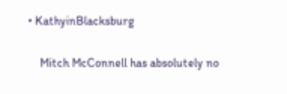• KathyinBlacksburg

    Mitch McConnell has absolutely no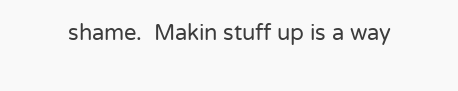shame.  Makin stuff up is a way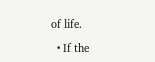of life.

  • If the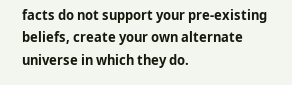facts do not support your pre-existing beliefs, create your own alternate universe in which they do.